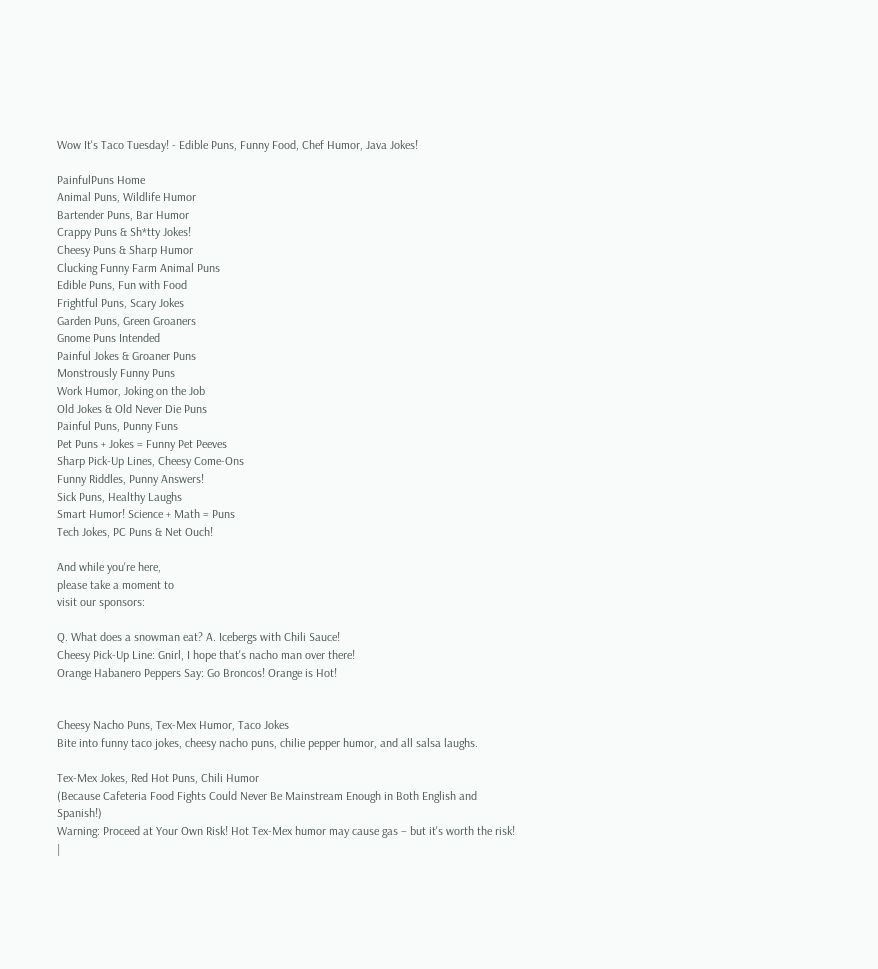Wow It's Taco Tuesday! - Edible Puns, Funny Food, Chef Humor, Java Jokes!

PainfulPuns Home
Animal Puns, Wildlife Humor
Bartender Puns, Bar Humor
Crappy Puns & Sh*tty Jokes!
Cheesy Puns & Sharp Humor
Clucking Funny Farm Animal Puns
Edible Puns, Fun with Food
Frightful Puns, Scary Jokes
Garden Puns, Green Groaners
Gnome Puns Intended
Painful Jokes & Groaner Puns
Monstrously Funny Puns
Work Humor, Joking on the Job
Old Jokes & Old Never Die Puns
Painful Puns, Punny Funs
Pet Puns + Jokes = Funny Pet Peeves
Sharp Pick-Up Lines, Cheesy Come-Ons
Funny Riddles, Punny Answers!
Sick Puns, Healthy Laughs
Smart Humor! Science + Math = Puns
Tech Jokes, PC Puns & Net Ouch!

And while you're here,
please take a moment to
visit our sponsors:

Q. What does a snowman eat? A. Icebergs with Chili Sauce!
Cheesy Pick-Up Line: Gnirl, I hope that's nacho man over there!
Orange Habanero Peppers Say: Go Broncos! Orange is Hot!


Cheesy Nacho Puns, Tex-Mex Humor, Taco Jokes
Bite into funny taco jokes, cheesy nacho puns, chilie pepper humor, and all salsa laughs.

Tex-Mex Jokes, Red Hot Puns, Chili Humor
(Because Cafeteria Food Fights Could Never Be Mainstream Enough in Both English and Spanish!)
Warning: Proceed at Your Own Risk! Hot Tex-Mex humor may cause gas – but it's worth the risk!
|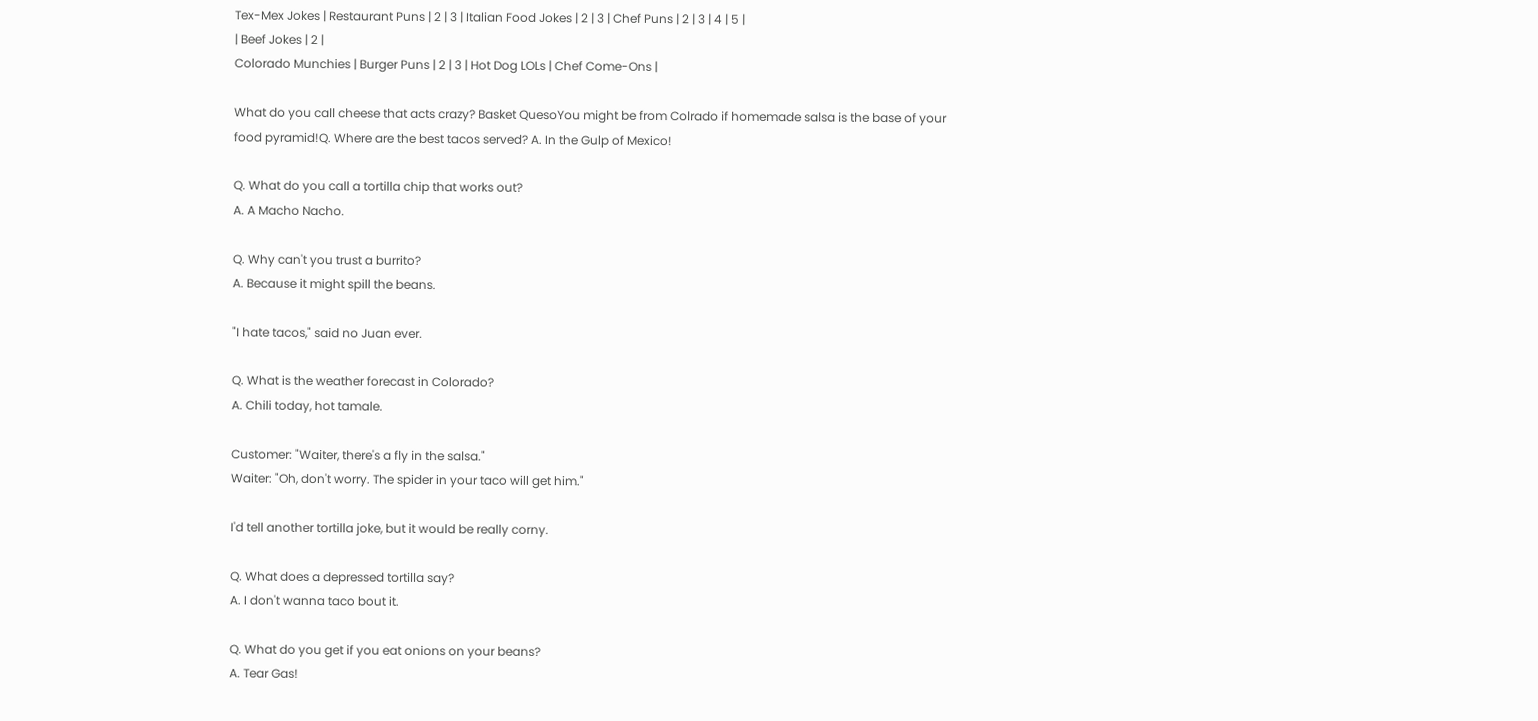Tex-Mex Jokes | Restaurant Puns | 2 | 3 | Italian Food Jokes | 2 | 3 | Chef Puns | 2 | 3 | 4 | 5 |
| Beef Jokes | 2 |
Colorado Munchies | Burger Puns | 2 | 3 | Hot Dog LOLs | Chef Come-Ons |

What do you call cheese that acts crazy? Basket QuesoYou might be from Colrado if homemade salsa is the base of your food pyramid!Q. Where are the best tacos served? A. In the Gulp of Mexico!

Q. What do you call a tortilla chip that works out?
A. A Macho Nacho.

Q. Why can't you trust a burrito?
A. Because it might spill the beans.

"I hate tacos," said no Juan ever.

Q. What is the weather forecast in Colorado?
A. Chili today, hot tamale.

Customer: "Waiter, there's a fly in the salsa."
Waiter: "Oh, don't worry. The spider in your taco will get him."

I'd tell another tortilla joke, but it would be really corny.

Q. What does a depressed tortilla say?
A. I don't wanna taco bout it.

Q. What do you get if you eat onions on your beans?
A. Tear Gas!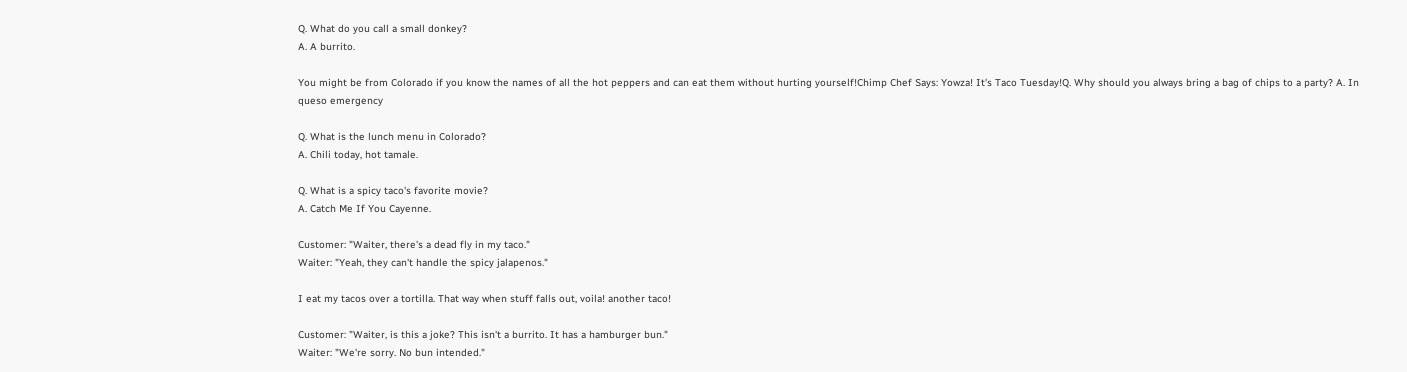Q. What do you call a small donkey?
A. A burrito.

You might be from Colorado if you know the names of all the hot peppers and can eat them without hurting yourself!Chimp Chef Says: Yowza! It's Taco Tuesday!Q. Why should you always bring a bag of chips to a party? A. In queso emergency

Q. What is the lunch menu in Colorado?
A. Chili today, hot tamale.

Q. What is a spicy taco's favorite movie?
A. Catch Me If You Cayenne.

Customer: "Waiter, there's a dead fly in my taco."
Waiter: "Yeah, they can't handle the spicy jalapenos."

I eat my tacos over a tortilla. That way when stuff falls out, voila! another taco!

Customer: "Waiter, is this a joke? This isn't a burrito. It has a hamburger bun."
Waiter: "We're sorry. No bun intended."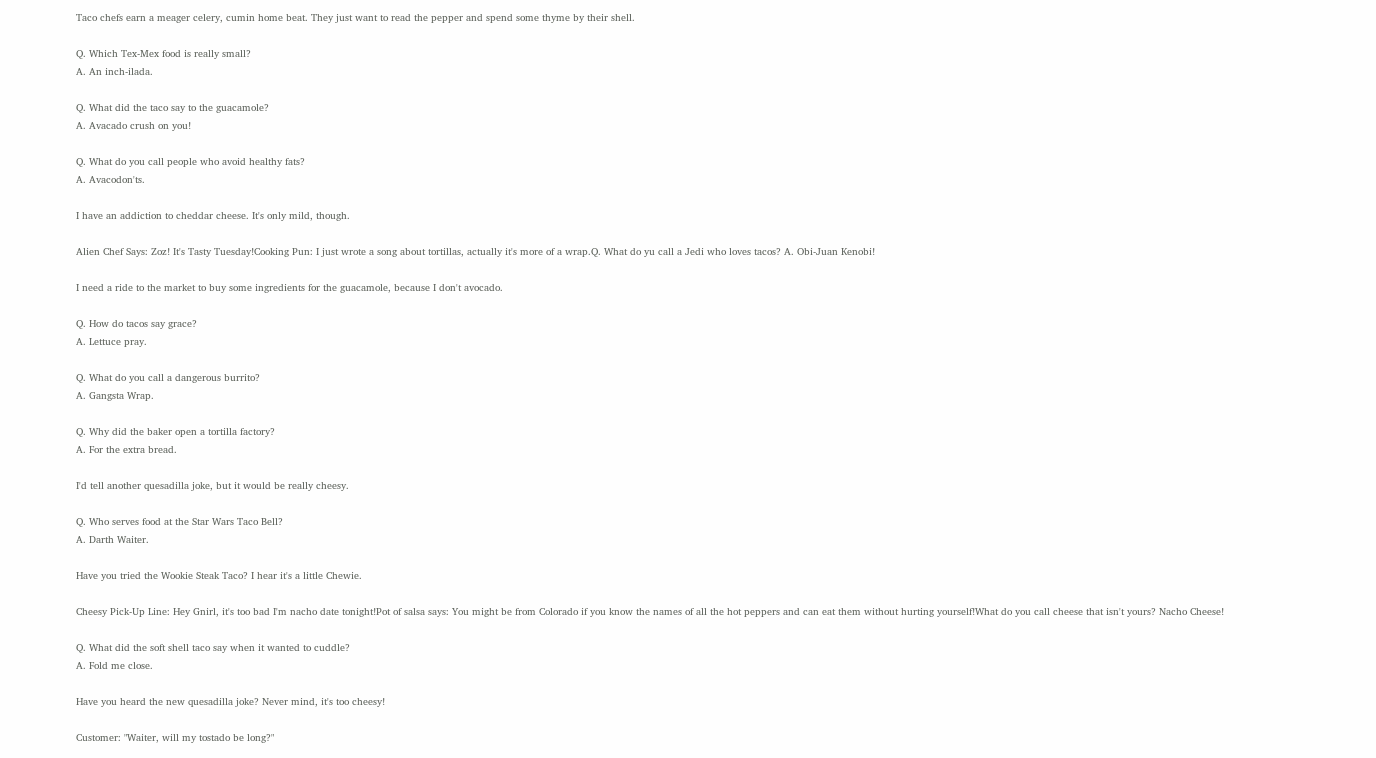Taco chefs earn a meager celery, cumin home beat. They just want to read the pepper and spend some thyme by their shell.

Q. Which Tex-Mex food is really small?
A. An inch-ilada.

Q. What did the taco say to the guacamole?
A. Avacado crush on you!

Q. What do you call people who avoid healthy fats?
A. Avacodon'ts.

I have an addiction to cheddar cheese. It's only mild, though.

Alien Chef Says: Zoz! It's Tasty Tuesday!Cooking Pun: I just wrote a song about tortillas, actually it's more of a wrap.Q. What do yu call a Jedi who loves tacos? A. Obi-Juan Kenobi!

I need a ride to the market to buy some ingredients for the guacamole, because I don't avocado.

Q. How do tacos say grace?
A. Lettuce pray.

Q. What do you call a dangerous burrito?
A. Gangsta Wrap.

Q. Why did the baker open a tortilla factory?
A. For the extra bread.

I'd tell another quesadilla joke, but it would be really cheesy.

Q. Who serves food at the Star Wars Taco Bell?
A. Darth Waiter.

Have you tried the Wookie Steak Taco? I hear it's a little Chewie.

Cheesy Pick-Up Line: Hey Gnirl, it's too bad I'm nacho date tonight!Pot of salsa says: You might be from Colorado if you know the names of all the hot peppers and can eat them without hurting yourself!What do you call cheese that isn't yours? Nacho Cheese!

Q. What did the soft shell taco say when it wanted to cuddle?
A. Fold me close.

Have you heard the new quesadilla joke? Never mind, it's too cheesy!

Customer: "Waiter, will my tostado be long?"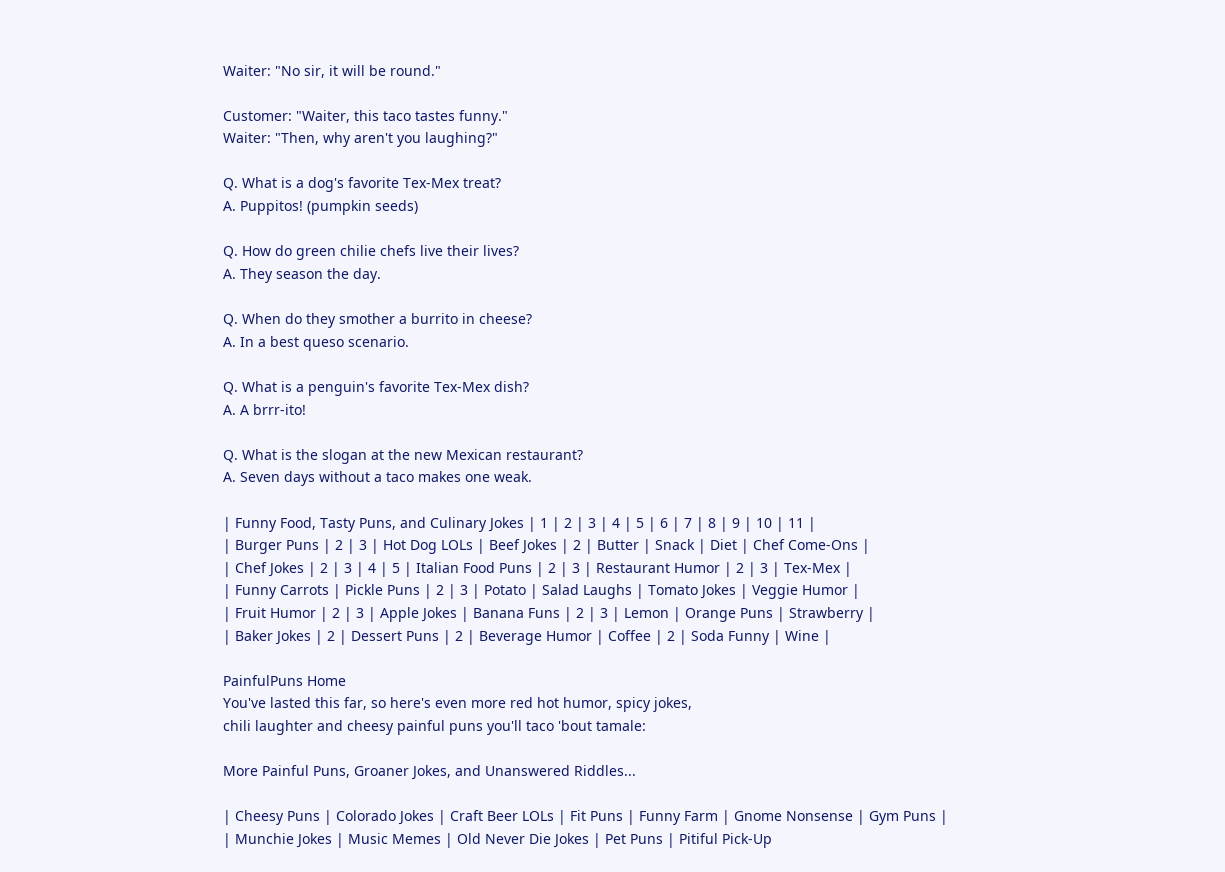Waiter: "No sir, it will be round."

Customer: "Waiter, this taco tastes funny."
Waiter: "Then, why aren't you laughing?"

Q. What is a dog's favorite Tex-Mex treat?
A. Puppitos! (pumpkin seeds)

Q. How do green chilie chefs live their lives?
A. They season the day.

Q. When do they smother a burrito in cheese?
A. In a best queso scenario.

Q. What is a penguin's favorite Tex-Mex dish?
A. A brrr-ito!

Q. What is the slogan at the new Mexican restaurant?
A. Seven days without a taco makes one weak.

| Funny Food, Tasty Puns, and Culinary Jokes | 1 | 2 | 3 | 4 | 5 | 6 | 7 | 8 | 9 | 10 | 11 |
| Burger Puns | 2 | 3 | Hot Dog LOLs | Beef Jokes | 2 | Butter | Snack | Diet | Chef Come-Ons |
| Chef Jokes | 2 | 3 | 4 | 5 | Italian Food Puns | 2 | 3 | Restaurant Humor | 2 | 3 | Tex-Mex |
| Funny Carrots | Pickle Puns | 2 | 3 | Potato | Salad Laughs | Tomato Jokes | Veggie Humor |
| Fruit Humor | 2 | 3 | Apple Jokes | Banana Funs | 2 | 3 | Lemon | Orange Puns | Strawberry |
| Baker Jokes | 2 | Dessert Puns | 2 | Beverage Humor | Coffee | 2 | Soda Funny | Wine |

PainfulPuns Home
You've lasted this far, so here's even more red hot humor, spicy jokes,
chili laughter and cheesy painful puns you'll taco 'bout tamale:

More Painful Puns, Groaner Jokes, and Unanswered Riddles...

| Cheesy Puns | Colorado Jokes | Craft Beer LOLs | Fit Puns | Funny Farm | Gnome Nonsense | Gym Puns |
| Munchie Jokes | Music Memes | Old Never Die Jokes | Pet Puns | Pitiful Pick-Up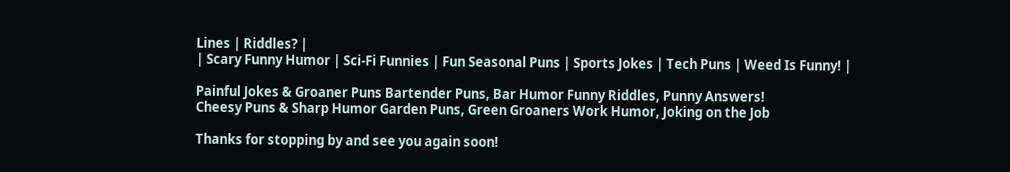Lines | Riddles? |
| Scary Funny Humor | Sci-Fi Funnies | Fun Seasonal Puns | Sports Jokes | Tech Puns | Weed Is Funny! |

Painful Jokes & Groaner Puns Bartender Puns, Bar Humor Funny Riddles, Punny Answers!
Cheesy Puns & Sharp Humor Garden Puns, Green Groaners Work Humor, Joking on the Job

Thanks for stopping by and see you again soon!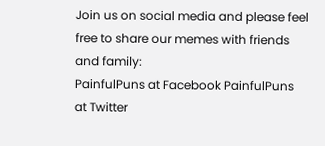Join us on social media and please feel free to share our memes with friends and family:
PainfulPuns at Facebook PainfulPuns at Twitter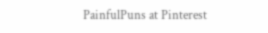PainfulPuns at Pinterest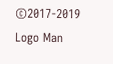©2017-2019 Logo Man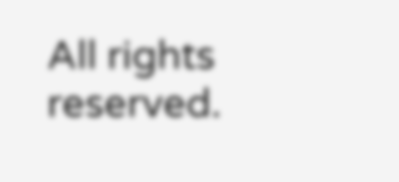All rights reserved.